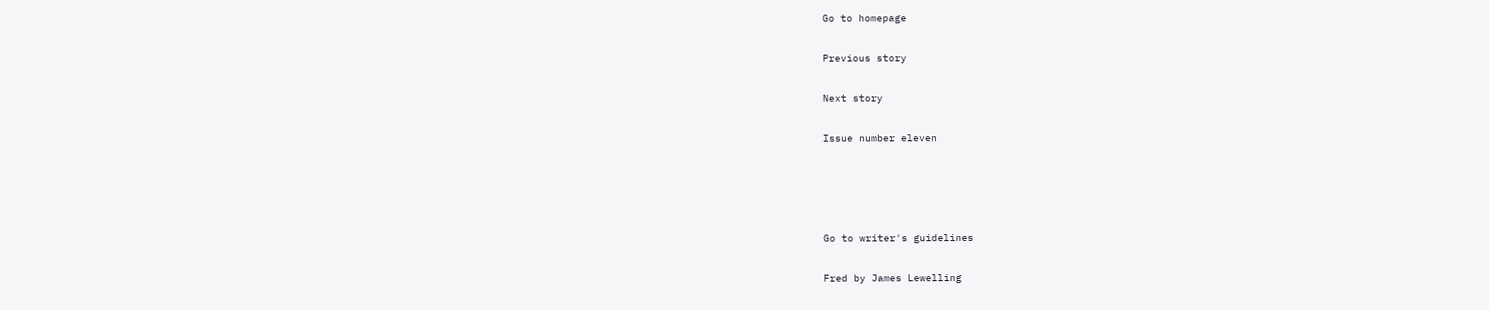Go to homepage

Previous story

Next story

Issue number eleven




Go to writer's guidelines

Fred by James Lewelling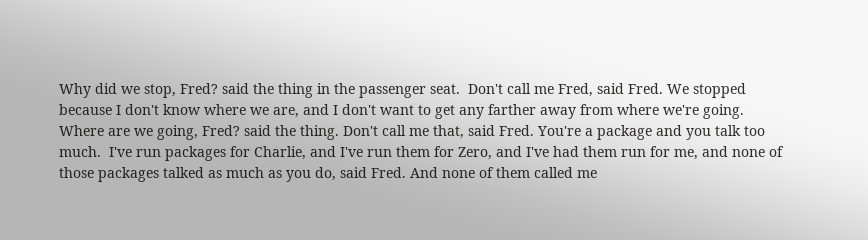Why did we stop, Fred? said the thing in the passenger seat.  Don't call me Fred, said Fred. We stopped because I don't know where we are, and I don't want to get any farther away from where we're going.  Where are we going, Fred? said the thing. Don't call me that, said Fred. You're a package and you talk too much.  I've run packages for Charlie, and I've run them for Zero, and I've had them run for me, and none of those packages talked as much as you do, said Fred. And none of them called me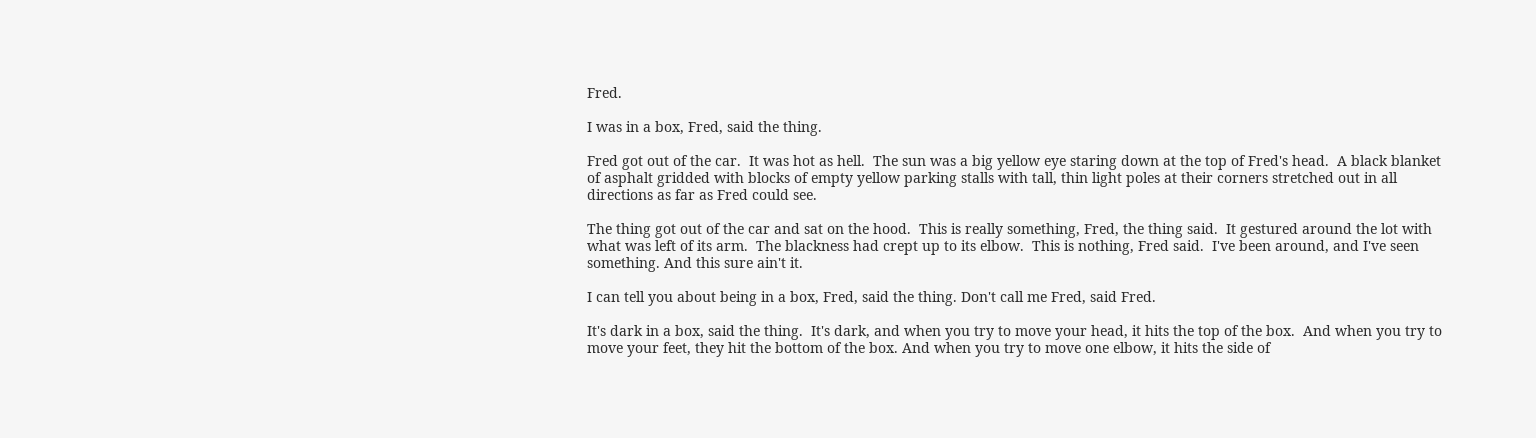Fred.

I was in a box, Fred, said the thing.

Fred got out of the car.  It was hot as hell.  The sun was a big yellow eye staring down at the top of Fred's head.  A black blanket of asphalt gridded with blocks of empty yellow parking stalls with tall, thin light poles at their corners stretched out in all directions as far as Fred could see.

The thing got out of the car and sat on the hood.  This is really something, Fred, the thing said.  It gestured around the lot with what was left of its arm.  The blackness had crept up to its elbow.  This is nothing, Fred said.  I've been around, and I've seen something. And this sure ain't it.

I can tell you about being in a box, Fred, said the thing. Don't call me Fred, said Fred.

It's dark in a box, said the thing.  It's dark, and when you try to move your head, it hits the top of the box.  And when you try to move your feet, they hit the bottom of the box. And when you try to move one elbow, it hits the side of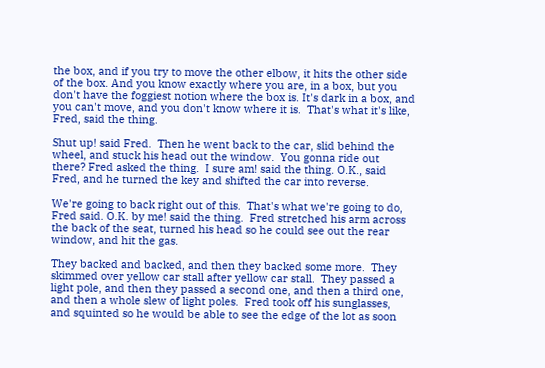the box, and if you try to move the other elbow, it hits the other side of the box. And you know exactly where you are, in a box, but you don't have the foggiest notion where the box is. It's dark in a box, and you can't move, and you don't know where it is.  That's what it's like, Fred, said the thing.

Shut up! said Fred.  Then he went back to the car, slid behind the wheel, and stuck his head out the window.  You gonna ride out there? Fred asked the thing.  I sure am! said the thing. O.K., said Fred, and he turned the key and shifted the car into reverse.

We're going to back right out of this.  That's what we're going to do, Fred said. O.K. by me! said the thing.  Fred stretched his arm across the back of the seat, turned his head so he could see out the rear window, and hit the gas.

They backed and backed, and then they backed some more.  They skimmed over yellow car stall after yellow car stall.  They passed a light pole, and then they passed a second one, and then a third one, and then a whole slew of light poles.  Fred took off his sunglasses, and squinted so he would be able to see the edge of the lot as soon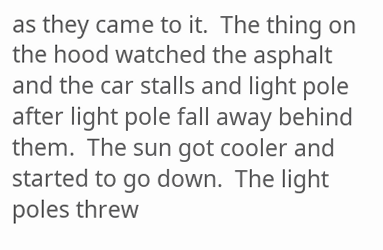as they came to it.  The thing on the hood watched the asphalt and the car stalls and light pole after light pole fall away behind them.  The sun got cooler and started to go down.  The light poles threw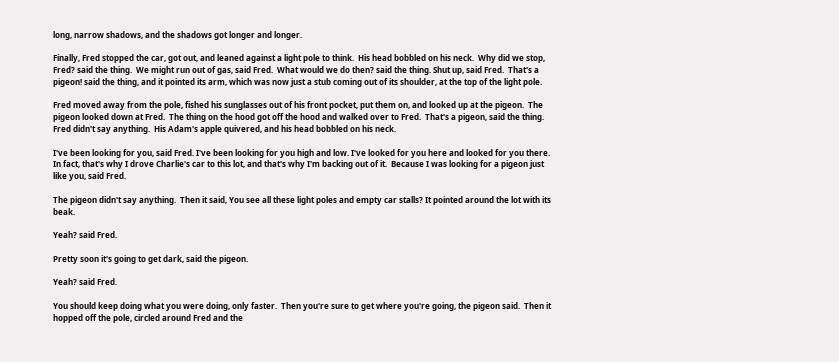long, narrow shadows, and the shadows got longer and longer.

Finally, Fred stopped the car, got out, and leaned against a light pole to think.  His head bobbled on his neck.  Why did we stop, Fred? said the thing.  We might run out of gas, said Fred.  What would we do then? said the thing. Shut up, said Fred.  That's a pigeon! said the thing, and it pointed its arm, which was now just a stub coming out of its shoulder, at the top of the light pole.

Fred moved away from the pole, fished his sunglasses out of his front pocket, put them on, and looked up at the pigeon.  The pigeon looked down at Fred.  The thing on the hood got off the hood and walked over to Fred.  That's a pigeon, said the thing.  Fred didn't say anything.  His Adam's apple quivered, and his head bobbled on his neck.

I've been looking for you, said Fred. I've been looking for you high and low. I've looked for you here and looked for you there.  In fact, that's why I drove Charlie's car to this lot, and that's why I'm backing out of it.  Because I was looking for a pigeon just like you, said Fred.

The pigeon didn't say anything.  Then it said, You see all these light poles and empty car stalls? It pointed around the lot with its beak.

Yeah? said Fred.

Pretty soon it's going to get dark, said the pigeon.

Yeah? said Fred.

You should keep doing what you were doing, only faster.  Then you're sure to get where you're going, the pigeon said.  Then it hopped off the pole, circled around Fred and the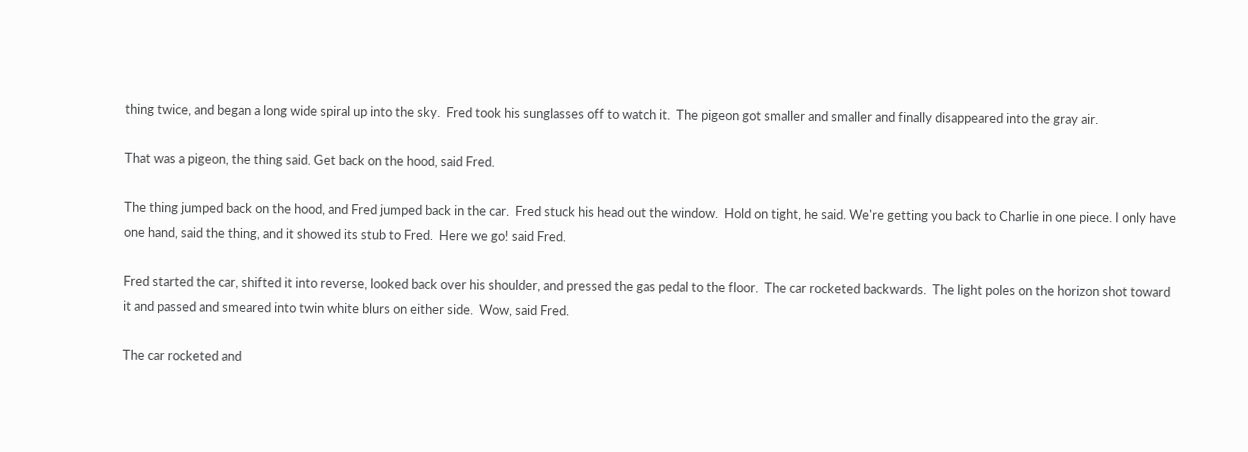thing twice, and began a long wide spiral up into the sky.  Fred took his sunglasses off to watch it.  The pigeon got smaller and smaller and finally disappeared into the gray air.

That was a pigeon, the thing said. Get back on the hood, said Fred.

The thing jumped back on the hood, and Fred jumped back in the car.  Fred stuck his head out the window.  Hold on tight, he said. We're getting you back to Charlie in one piece. I only have one hand, said the thing, and it showed its stub to Fred.  Here we go! said Fred.

Fred started the car, shifted it into reverse, looked back over his shoulder, and pressed the gas pedal to the floor.  The car rocketed backwards.  The light poles on the horizon shot toward it and passed and smeared into twin white blurs on either side.  Wow, said Fred.

The car rocketed and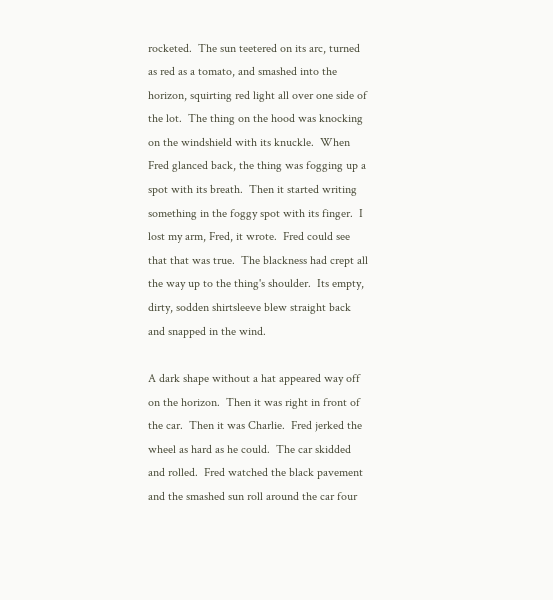rocketed.  The sun teetered on its arc, turned as red as a tomato, and smashed into the horizon, squirting red light all over one side of the lot.  The thing on the hood was knocking on the windshield with its knuckle.  When Fred glanced back, the thing was fogging up a spot with its breath.  Then it started writing something in the foggy spot with its finger.  I lost my arm, Fred, it wrote.  Fred could see that that was true.  The blackness had crept all the way up to the thing's shoulder.  Its empty, dirty, sodden shirtsleeve blew straight back and snapped in the wind.

A dark shape without a hat appeared way off on the horizon.  Then it was right in front of the car.  Then it was Charlie.  Fred jerked the wheel as hard as he could.  The car skidded and rolled.  Fred watched the black pavement and the smashed sun roll around the car four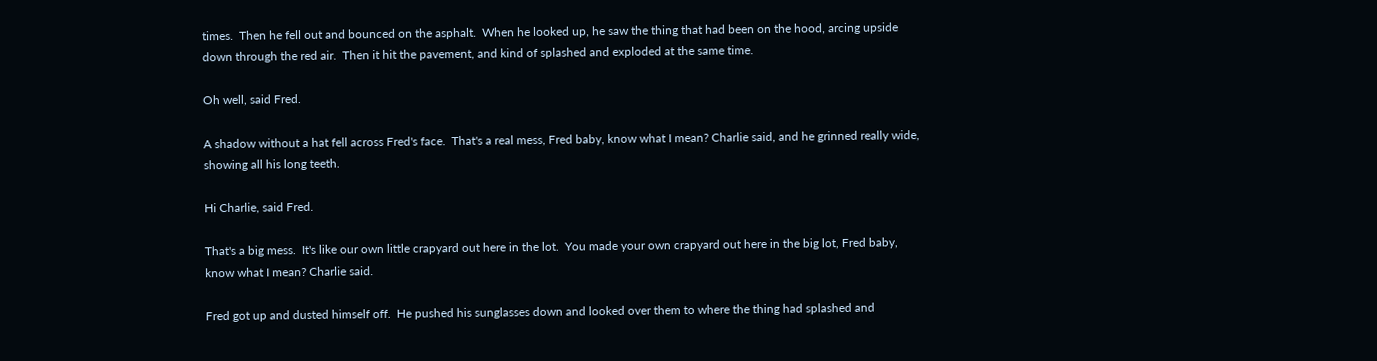times.  Then he fell out and bounced on the asphalt.  When he looked up, he saw the thing that had been on the hood, arcing upside down through the red air.  Then it hit the pavement, and kind of splashed and exploded at the same time.

Oh well, said Fred.

A shadow without a hat fell across Fred's face.  That's a real mess, Fred baby, know what I mean? Charlie said, and he grinned really wide, showing all his long teeth.

Hi Charlie, said Fred.

That's a big mess.  It's like our own little crapyard out here in the lot.  You made your own crapyard out here in the big lot, Fred baby, know what I mean? Charlie said.

Fred got up and dusted himself off.  He pushed his sunglasses down and looked over them to where the thing had splashed and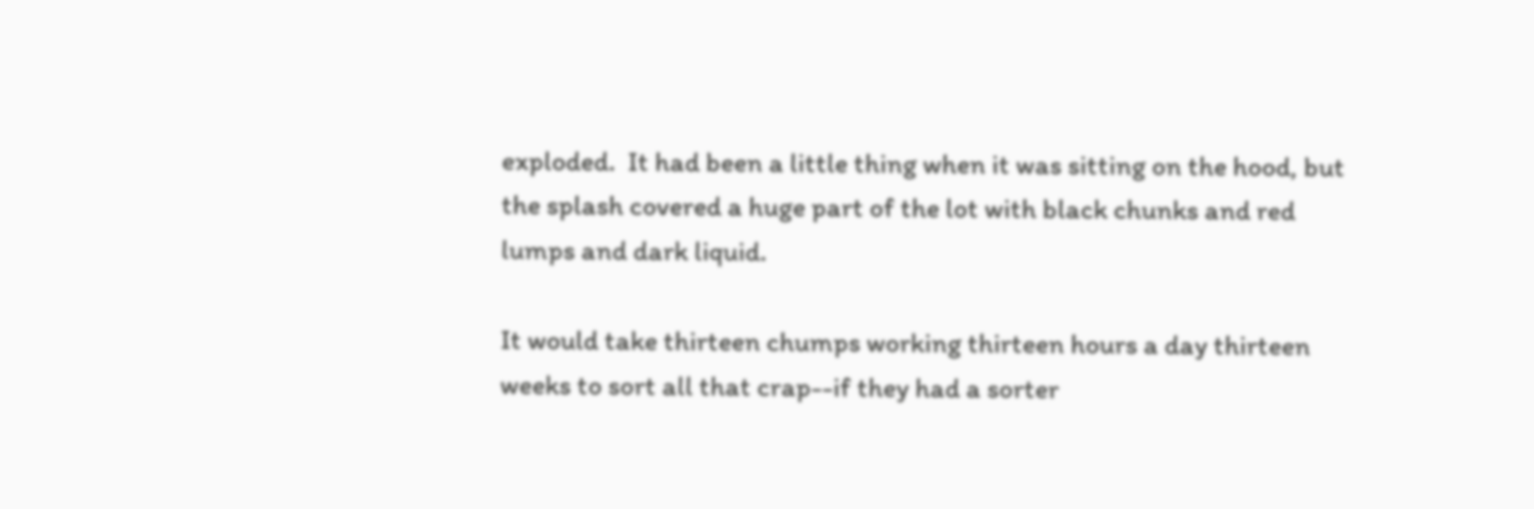exploded.  It had been a little thing when it was sitting on the hood, but the splash covered a huge part of the lot with black chunks and red lumps and dark liquid.

It would take thirteen chumps working thirteen hours a day thirteen weeks to sort all that crap--if they had a sorter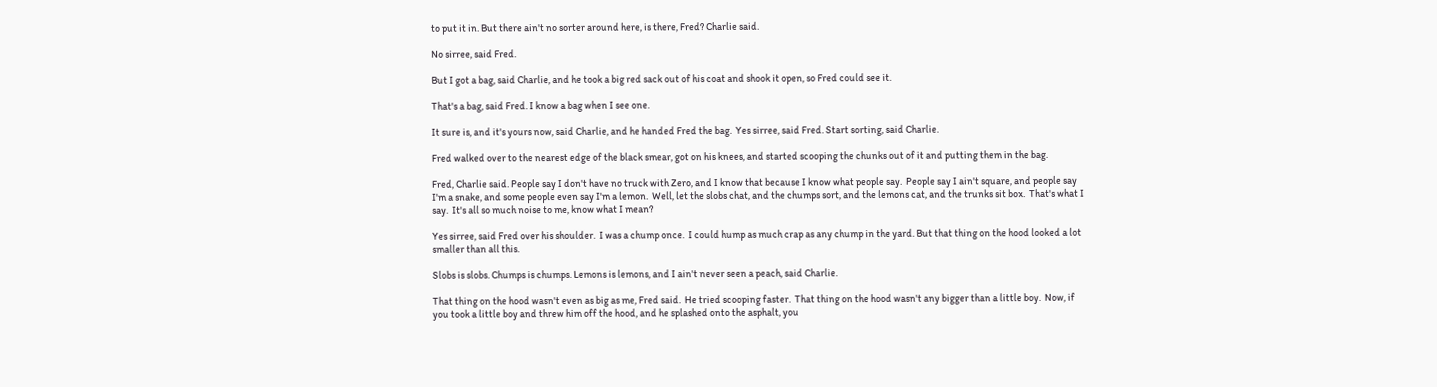to put it in. But there ain't no sorter around here, is there, Fred? Charlie said.

No sirree, said Fred.

But I got a bag, said Charlie, and he took a big red sack out of his coat and shook it open, so Fred could see it.

That's a bag, said Fred. I know a bag when I see one.

It sure is, and it's yours now, said Charlie, and he handed Fred the bag.  Yes sirree, said Fred. Start sorting, said Charlie.

Fred walked over to the nearest edge of the black smear, got on his knees, and started scooping the chunks out of it and putting them in the bag.

Fred, Charlie said. People say I don't have no truck with Zero, and I know that because I know what people say.  People say I ain't square, and people say I'm a snake, and some people even say I'm a lemon.  Well, let the slobs chat, and the chumps sort, and the lemons cat, and the trunks sit box.  That's what I say.  It's all so much noise to me, know what I mean?

Yes sirree, said Fred over his shoulder.  I was a chump once.  I could hump as much crap as any chump in the yard. But that thing on the hood looked a lot smaller than all this.

Slobs is slobs. Chumps is chumps. Lemons is lemons, and I ain't never seen a peach, said Charlie.

That thing on the hood wasn't even as big as me, Fred said.  He tried scooping faster.  That thing on the hood wasn't any bigger than a little boy.  Now, if you took a little boy and threw him off the hood, and he splashed onto the asphalt, you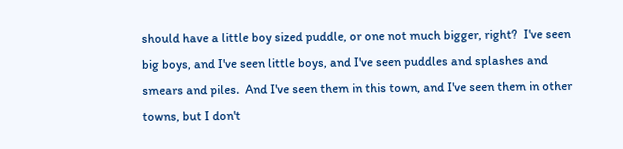should have a little boy sized puddle, or one not much bigger, right?  I've seen big boys, and I've seen little boys, and I've seen puddles and splashes and smears and piles.  And I've seen them in this town, and I've seen them in other towns, but I don't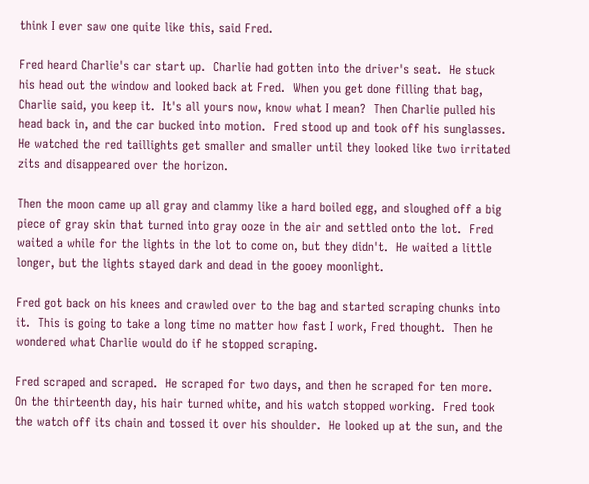think I ever saw one quite like this, said Fred.

Fred heard Charlie's car start up.  Charlie had gotten into the driver's seat.  He stuck his head out the window and looked back at Fred.  When you get done filling that bag, Charlie said, you keep it.  It's all yours now, know what I mean?  Then Charlie pulled his head back in, and the car bucked into motion.  Fred stood up and took off his sunglasses.  He watched the red taillights get smaller and smaller until they looked like two irritated zits and disappeared over the horizon.

Then the moon came up all gray and clammy like a hard boiled egg, and sloughed off a big piece of gray skin that turned into gray ooze in the air and settled onto the lot.  Fred waited a while for the lights in the lot to come on, but they didn't.  He waited a little longer, but the lights stayed dark and dead in the gooey moonlight.

Fred got back on his knees and crawled over to the bag and started scraping chunks into it.  This is going to take a long time no matter how fast I work, Fred thought.  Then he wondered what Charlie would do if he stopped scraping.

Fred scraped and scraped.  He scraped for two days, and then he scraped for ten more.  On the thirteenth day, his hair turned white, and his watch stopped working.  Fred took the watch off its chain and tossed it over his shoulder.  He looked up at the sun, and the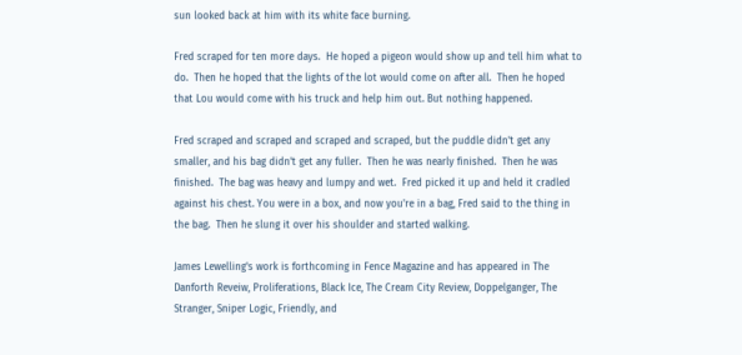sun looked back at him with its white face burning.

Fred scraped for ten more days.  He hoped a pigeon would show up and tell him what to do.  Then he hoped that the lights of the lot would come on after all.  Then he hoped that Lou would come with his truck and help him out. But nothing happened.

Fred scraped and scraped and scraped and scraped, but the puddle didn't get any smaller, and his bag didn't get any fuller.  Then he was nearly finished.  Then he was finished.  The bag was heavy and lumpy and wet.  Fred picked it up and held it cradled against his chest. You were in a box, and now you're in a bag, Fred said to the thing in the bag.  Then he slung it over his shoulder and started walking.

James Lewelling's work is forthcoming in Fence Magazine and has appeared in The Danforth Reveiw, Proliferations, Black Ice, The Cream City Review, Doppelganger, The Stranger, Sniper Logic, Friendly, and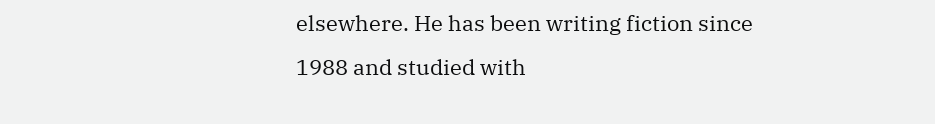elsewhere. He has been writing fiction since 1988 and studied with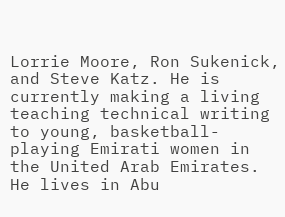Lorrie Moore, Ron Sukenick, and Steve Katz. He is currently making a living teaching technical writing to young, basketball-playing Emirati women in the United Arab Emirates. He lives in Abu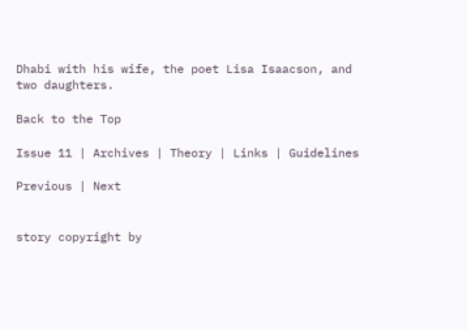Dhabi with his wife, the poet Lisa Isaacson, and two daughters.

Back to the Top

Issue 11 | Archives | Theory | Links | Guidelines

Previous | Next


story copyright by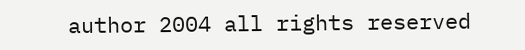author 2004 all rights reserved